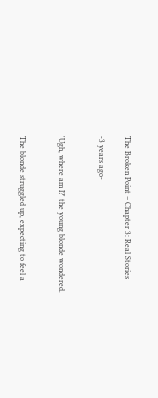The Broken Point – Chapter 3: Real Stories

-3 years ago-


'Ugh, where am I?' the young blonde wondered.


The blonde struggled up, expecting to feel a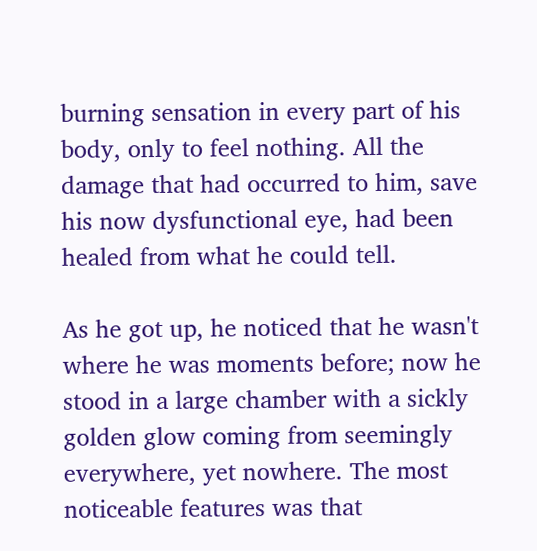burning sensation in every part of his body, only to feel nothing. All the damage that had occurred to him, save his now dysfunctional eye, had been healed from what he could tell.

As he got up, he noticed that he wasn't where he was moments before; now he stood in a large chamber with a sickly golden glow coming from seemingly everywhere, yet nowhere. The most noticeable features was that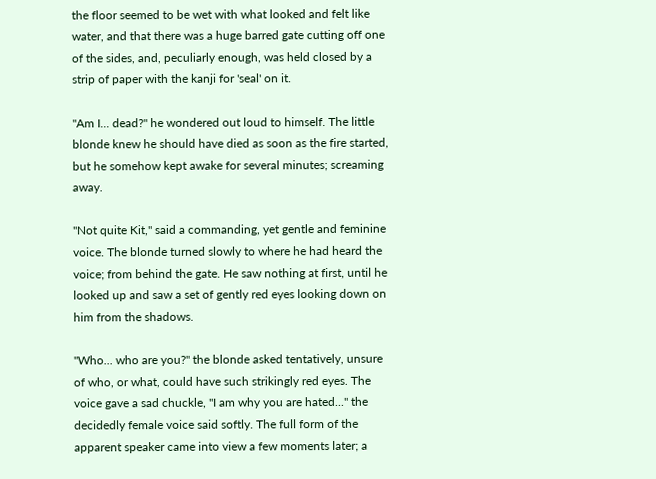the floor seemed to be wet with what looked and felt like water, and that there was a huge barred gate cutting off one of the sides, and, peculiarly enough, was held closed by a strip of paper with the kanji for 'seal' on it.

"Am I... dead?" he wondered out loud to himself. The little blonde knew he should have died as soon as the fire started, but he somehow kept awake for several minutes; screaming away.

"Not quite Kit," said a commanding, yet gentle and feminine voice. The blonde turned slowly to where he had heard the voice; from behind the gate. He saw nothing at first, until he looked up and saw a set of gently red eyes looking down on him from the shadows.

"Who... who are you?" the blonde asked tentatively, unsure of who, or what, could have such strikingly red eyes. The voice gave a sad chuckle, "I am why you are hated..." the decidedly female voice said softly. The full form of the apparent speaker came into view a few moments later; a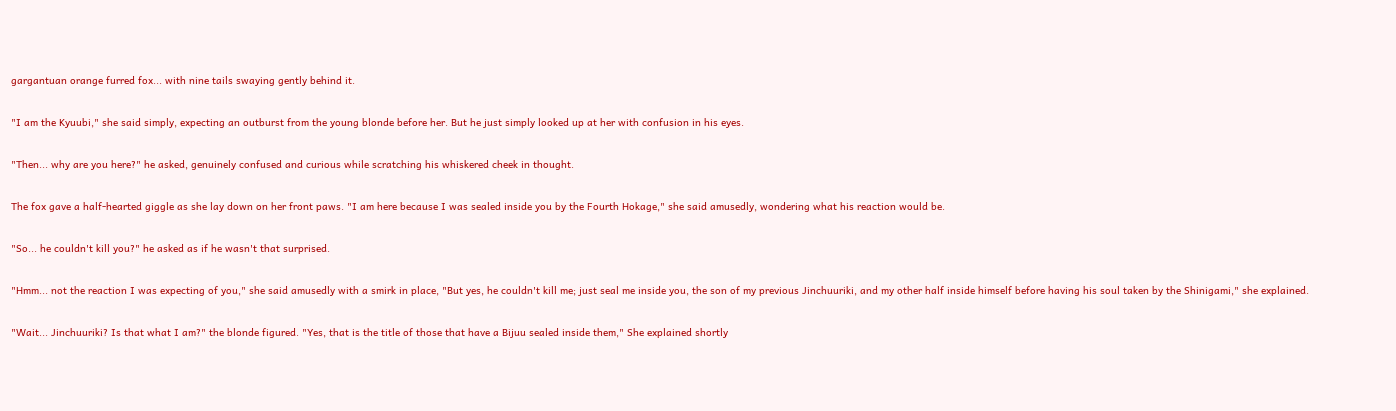gargantuan orange furred fox... with nine tails swaying gently behind it.

"I am the Kyuubi," she said simply, expecting an outburst from the young blonde before her. But he just simply looked up at her with confusion in his eyes.

"Then... why are you here?" he asked, genuinely confused and curious while scratching his whiskered cheek in thought.

The fox gave a half-hearted giggle as she lay down on her front paws. "I am here because I was sealed inside you by the Fourth Hokage," she said amusedly, wondering what his reaction would be.

"So... he couldn't kill you?" he asked as if he wasn't that surprised.

"Hmm... not the reaction I was expecting of you," she said amusedly with a smirk in place, "But yes, he couldn't kill me; just seal me inside you, the son of my previous Jinchuuriki, and my other half inside himself before having his soul taken by the Shinigami," she explained.

"Wait... Jinchuuriki? Is that what I am?" the blonde figured. "Yes, that is the title of those that have a Bijuu sealed inside them," She explained shortly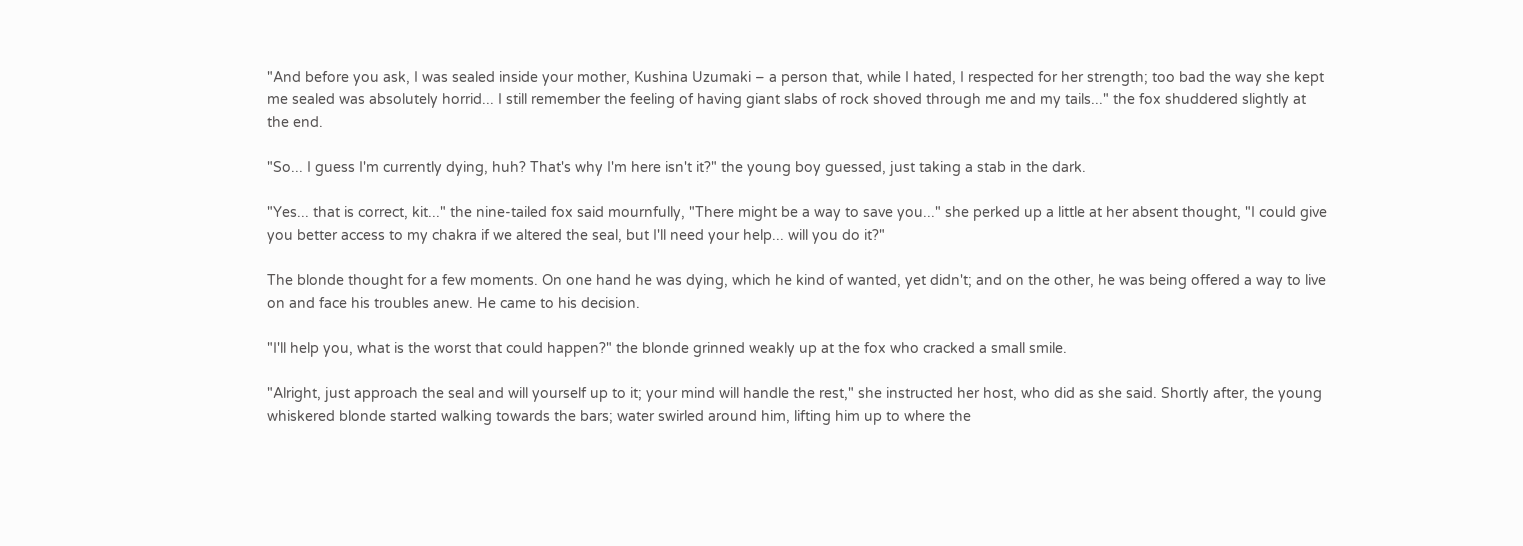"And before you ask, I was sealed inside your mother, Kushina Uzumaki – a person that, while I hated, I respected for her strength; too bad the way she kept me sealed was absolutely horrid... I still remember the feeling of having giant slabs of rock shoved through me and my tails..." the fox shuddered slightly at the end.

"So... I guess I'm currently dying, huh? That's why I'm here isn't it?" the young boy guessed, just taking a stab in the dark.

"Yes... that is correct, kit..." the nine-tailed fox said mournfully, "There might be a way to save you..." she perked up a little at her absent thought, "I could give you better access to my chakra if we altered the seal, but I'll need your help... will you do it?"

The blonde thought for a few moments. On one hand he was dying, which he kind of wanted, yet didn't; and on the other, he was being offered a way to live on and face his troubles anew. He came to his decision.

"I'll help you, what is the worst that could happen?" the blonde grinned weakly up at the fox who cracked a small smile.

"Alright, just approach the seal and will yourself up to it; your mind will handle the rest," she instructed her host, who did as she said. Shortly after, the young whiskered blonde started walking towards the bars; water swirled around him, lifting him up to where the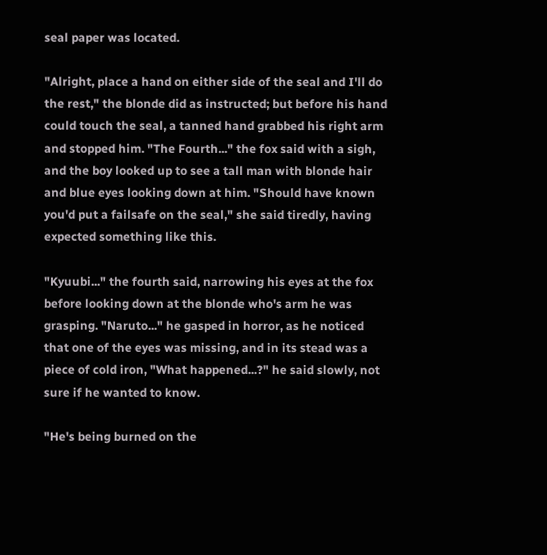seal paper was located.

"Alright, place a hand on either side of the seal and I'll do the rest," the blonde did as instructed; but before his hand could touch the seal, a tanned hand grabbed his right arm and stopped him. "The Fourth..." the fox said with a sigh, and the boy looked up to see a tall man with blonde hair and blue eyes looking down at him. "Should have known you'd put a failsafe on the seal," she said tiredly, having expected something like this.

"Kyuubi..." the fourth said, narrowing his eyes at the fox before looking down at the blonde who's arm he was grasping. "Naruto..." he gasped in horror, as he noticed that one of the eyes was missing, and in its stead was a piece of cold iron, "What happened...?" he said slowly, not sure if he wanted to know.

"He's being burned on the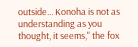outside... Konoha is not as understanding as you thought, it seems," the fox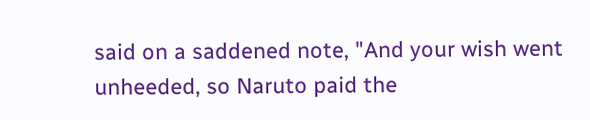said on a saddened note, "And your wish went unheeded, so Naruto paid the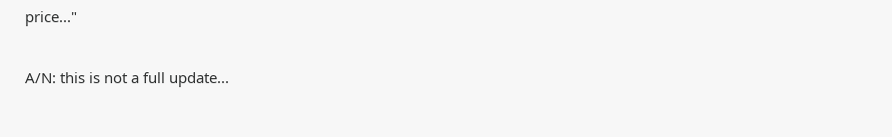price..."

A/N: this is not a full update...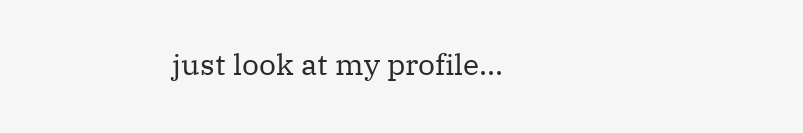just look at my profile...